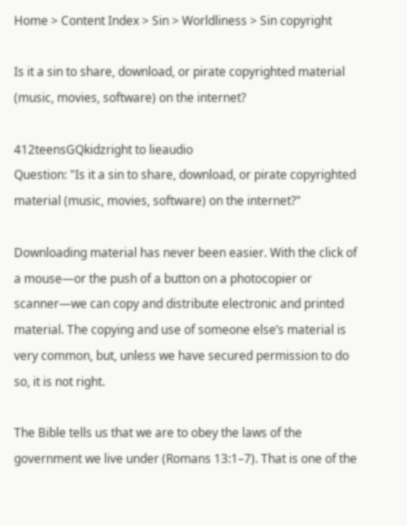Home > Content Index > Sin > Worldliness > Sin copyright

Is it a sin to share, download, or pirate copyrighted material (music, movies, software) on the internet?

412teensGQkidzright to lieaudio
Question: "Is it a sin to share, download, or pirate copyrighted material (music, movies, software) on the internet?"

Downloading material has never been easier. With the click of a mouse—or the push of a button on a photocopier or scanner—we can copy and distribute electronic and printed material. The copying and use of someone else’s material is very common, but, unless we have secured permission to do so, it is not right.

The Bible tells us that we are to obey the laws of the government we live under (Romans 13:1–7). That is one of the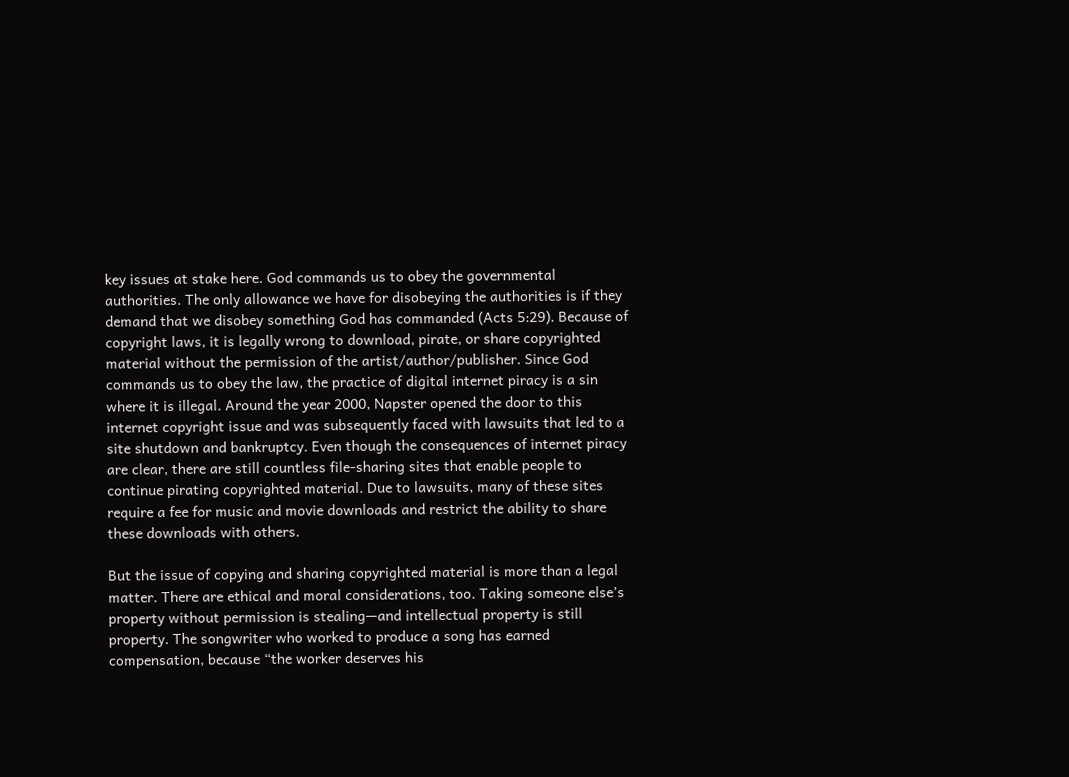key issues at stake here. God commands us to obey the governmental authorities. The only allowance we have for disobeying the authorities is if they demand that we disobey something God has commanded (Acts 5:29). Because of copyright laws, it is legally wrong to download, pirate, or share copyrighted material without the permission of the artist/author/publisher. Since God commands us to obey the law, the practice of digital internet piracy is a sin where it is illegal. Around the year 2000, Napster opened the door to this internet copyright issue and was subsequently faced with lawsuits that led to a site shutdown and bankruptcy. Even though the consequences of internet piracy are clear, there are still countless file-sharing sites that enable people to continue pirating copyrighted material. Due to lawsuits, many of these sites require a fee for music and movie downloads and restrict the ability to share these downloads with others.

But the issue of copying and sharing copyrighted material is more than a legal matter. There are ethical and moral considerations, too. Taking someone else’s property without permission is stealing—and intellectual property is still property. The songwriter who worked to produce a song has earned compensation, because “the worker deserves his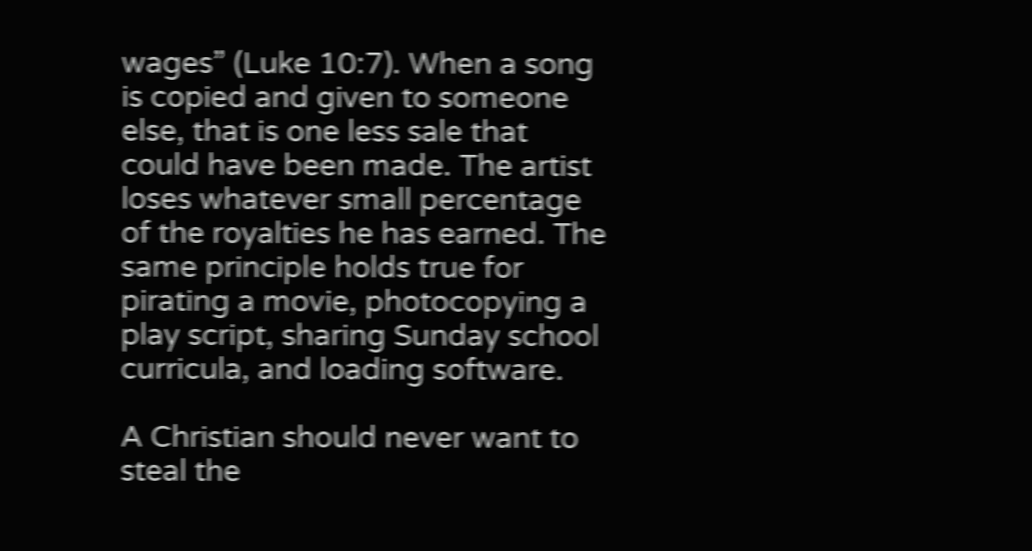wages” (Luke 10:7). When a song is copied and given to someone else, that is one less sale that could have been made. The artist loses whatever small percentage of the royalties he has earned. The same principle holds true for pirating a movie, photocopying a play script, sharing Sunday school curricula, and loading software.

A Christian should never want to steal the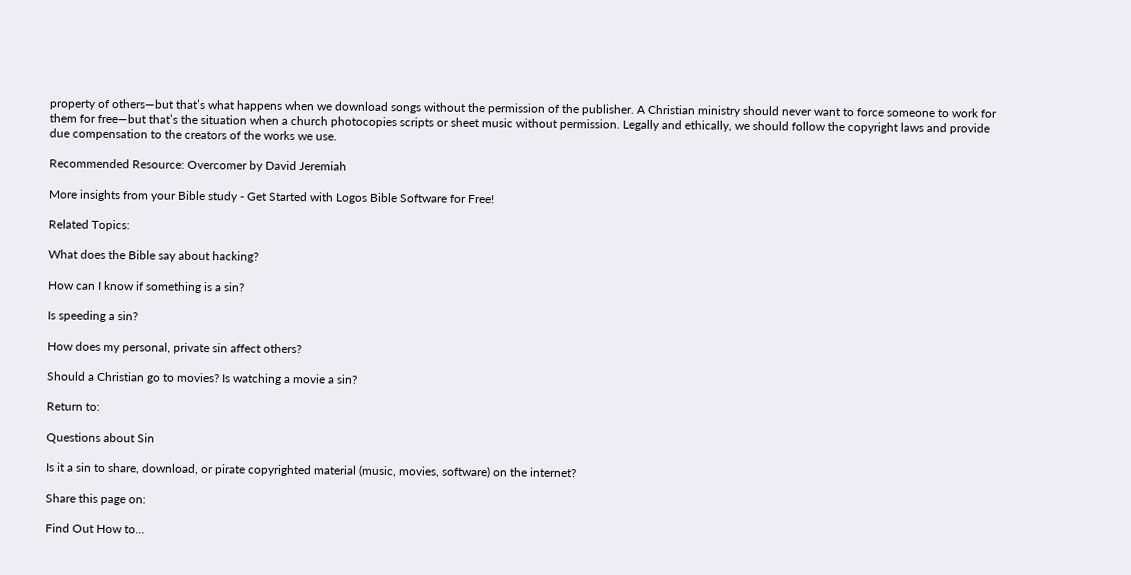property of others—but that’s what happens when we download songs without the permission of the publisher. A Christian ministry should never want to force someone to work for them for free—but that’s the situation when a church photocopies scripts or sheet music without permission. Legally and ethically, we should follow the copyright laws and provide due compensation to the creators of the works we use.

Recommended Resource: Overcomer by David Jeremiah

More insights from your Bible study - Get Started with Logos Bible Software for Free!

Related Topics:

What does the Bible say about hacking?

How can I know if something is a sin?

Is speeding a sin?

How does my personal, private sin affect others?

Should a Christian go to movies? Is watching a movie a sin?

Return to:

Questions about Sin

Is it a sin to share, download, or pirate copyrighted material (music, movies, software) on the internet?

Share this page on:

Find Out How to...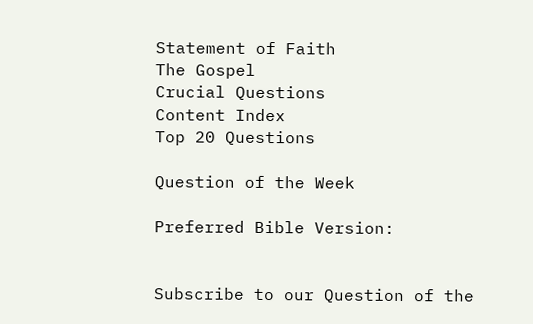Statement of Faith
The Gospel
Crucial Questions
Content Index
Top 20 Questions

Question of the Week

Preferred Bible Version:


Subscribe to our Question of the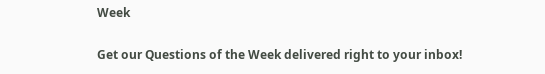Week

Get our Questions of the Week delivered right to your inbox!